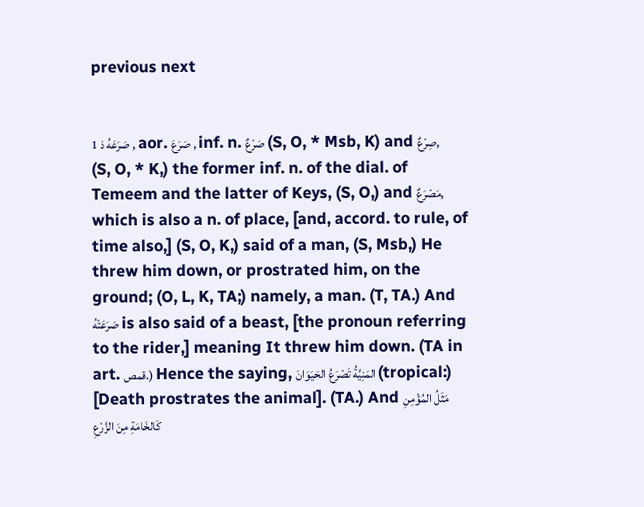previous next


1 صَرَعَهُ ذ , aor. صَرَعَ , inf. n. صَرْعٌ (S, O, * Msb, K) and صِرْعٌ, (S, O, * K,) the former inf. n. of the dial. of Temeem and the latter of Keys, (S, O,) and مَصْرَعٌ, which is also a n. of place, [and, accord. to rule, of time also,] (S, O, K,) said of a man, (S, Msb,) He threw him down, or prostrated him, on the ground; (O, L, K, TA;) namely, a man. (T, TA.) And صَرَعَتْهُ is also said of a beast, [the pronoun referring to the rider,] meaning It threw him down. (TA in art. قمص.) Hence the saying, المَنِيَّةُ تَصْرَعُ الحَيَوَانَ (tropical:) [Death prostrates the animal]. (TA.) And مَثَلُ المُؤْمِنِ كَالخَامَةِ مِنَ الزَّرْعِ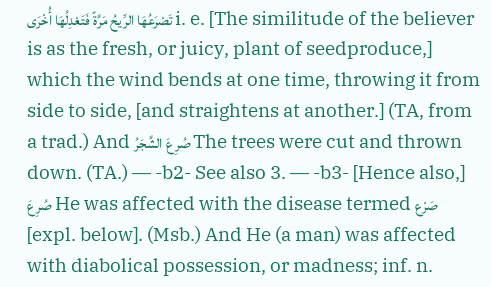تَصْرَعُهَا الرِّيحُ مَرَّةً فَتَعْدِلُهَا أُخْرَى i. e. [The similitude of the believer is as the fresh, or juicy, plant of seedproduce,] which the wind bends at one time, throwing it from side to side, [and straightens at another.] (TA, from a trad.) And صُرِعَ الشَّجَرُ The trees were cut and thrown down. (TA.) ― -b2- See also 3. ― -b3- [Hence also,] صُرِعَ He was affected with the disease termed صَرْع [expl. below]. (Msb.) And He (a man) was affected with diabolical possession, or madness; inf. n.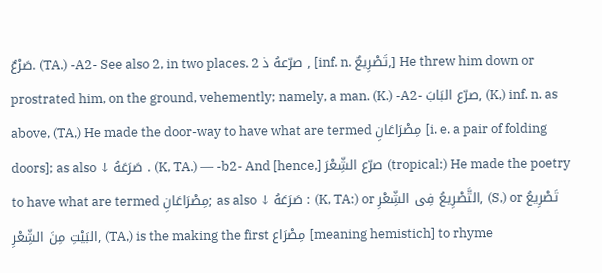صَرْعٌ. (TA.) -A2- See also 2, in two places. 2 صرّعهُ ذ , [inf. n. تَصْرِيعٌ,] He threw him down or prostrated him, on the ground, vehemently; namely, a man. (K.) -A2- صرّع البَابَ, (K,) inf. n. as above, (TA,) He made the door-way to have what are termed مِصْرَاعَانِ [i. e. a pair of folding doors]; as also ↓ صَرَعَهُ . (K, TA.) ― -b2- And [hence,] صرّع الشِّعْرَ (tropical:) He made the poetry to have what are termed مِصْرَاعَانِ; as also ↓ صَرَعَهُ : (K, TA:) or التَّصْرِيعُ فِى الشِّعْرِ, (S,) or تَصْرِيعُ البَيْتِ مِنَ الشِّعْرِ, (TA,) is the making the first مِصْرَاع [meaning hemistich] to rhyme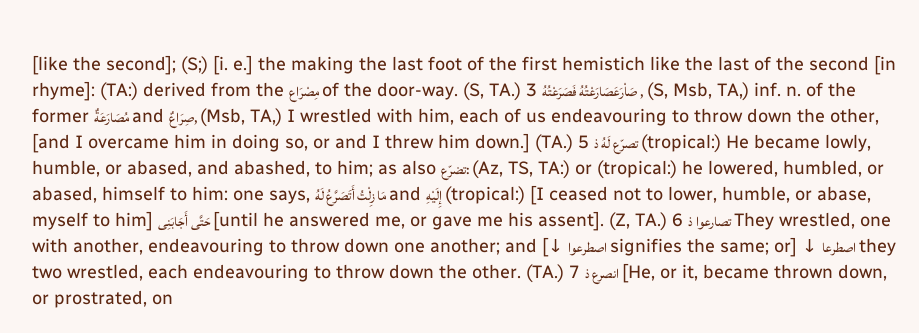[like the second]; (S;) [i. e.] the making the last foot of the first hemistich like the last of the second [in rhyme]: (TA:) derived from the مِصْرَاع of the door-way. (S, TA.) 3 صَاْرَعَصَارَعْتُهُ فَصَرَعْتُهُ , (S, Msb, TA,) inf. n. of the former مُصَارَعَةٌ and صِرَاعٌ, (Msb, TA,) I wrestled with him, each of us endeavouring to throw down the other, [and I overcame him in doing so, or and I threw him down.] (TA.) 5 تصرّع لَهُ ذ (tropical:) He became lowly, humble, or abased, and abashed, to him; as also تضرّع: (Az, TS, TA:) or (tropical:) he lowered, humbled, or abased, himself to him: one says, مَا زِلْتُ أَتَصَرَّعُ لَهُ and إِلَيْهِ (tropical:) [I ceased not to lower, humble, or abase, myself to him] حَتَّى أَجَابَنِى [until he answered me, or gave me his assent]. (Z, TA.) 6 تصارعوا ذ They wrestled, one with another, endeavouring to throw down one another; and [↓ اصطرعوا signifies the same; or] ↓ اصطرعا they two wrestled, each endeavouring to throw down the other. (TA.) 7 انصرع ذ [He, or it, became thrown down, or prostrated, on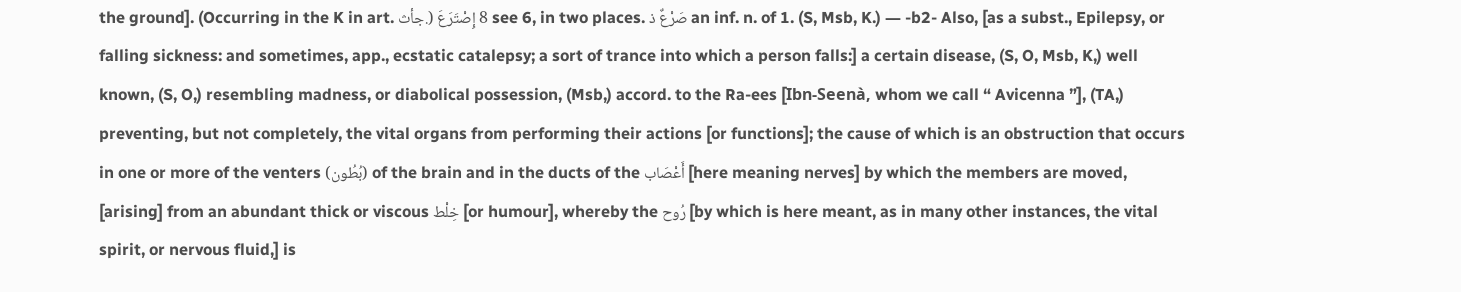the ground]. (Occurring in the K in art. جأث.) 8 إِصْتَرَعَ see 6, in two places. صَرْعٌ ذ an inf. n. of 1. (S, Msb, K.) ― -b2- Also, [as a subst., Epilepsy, or falling sickness: and sometimes, app., ecstatic catalepsy; a sort of trance into which a person falls:] a certain disease, (S, O, Msb, K,) well known, (S, O,) resembling madness, or diabolical possession, (Msb,) accord. to the Ra-ees [Ibn-Seenà, whom we call “ Avicenna ”], (TA,) preventing, but not completely, the vital organs from performing their actions [or functions]; the cause of which is an obstruction that occurs in one or more of the venters (بُطُون) of the brain and in the ducts of the أَعْصَاب [here meaning nerves] by which the members are moved, [arising] from an abundant thick or viscous خِلْط [or humour], whereby the رُوح [by which is here meant, as in many other instances, the vital spirit, or nervous fluid,] is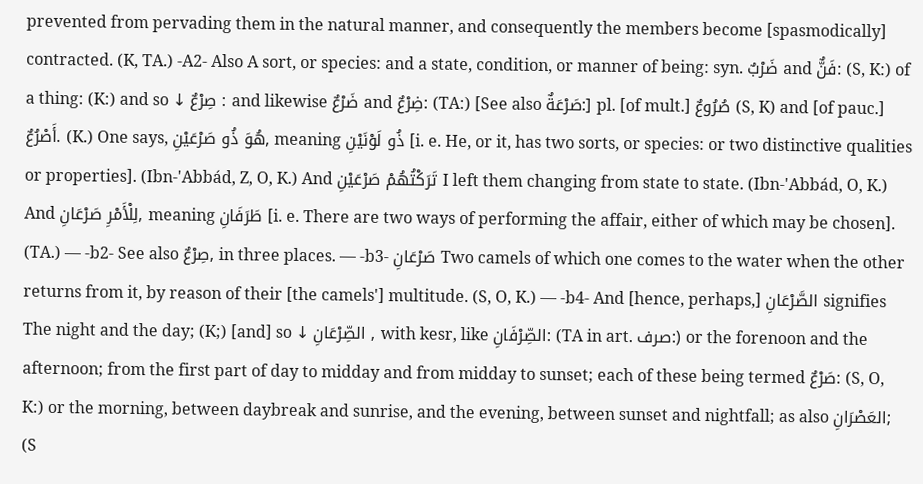prevented from pervading them in the natural manner, and consequently the members become [spasmodically] contracted. (K, TA.) -A2- Also A sort, or species: and a state, condition, or manner of being: syn. ضَرْبٌ and فَنٌّ: (S, K:) of a thing: (K:) and so ↓ صِرْعٌ : and likewise ضَرْعٌ and ضِرْعٌ: (TA:) [See also صَرْعَةٌ:] pl. [of mult.] صُرُوعٌ (S, K) and [of pauc.] أَصْرُعٌ. (K.) One says, هُوَ ذُو صَرْعَيْنِ, meaning ذُو لَوْنَيْنِ [i. e. He, or it, has two sorts, or species: or two distinctive qualities or properties]. (Ibn-'Abbád, Z, O, K.) And تَرَكْتُهُمْ صَرْعَيْنِ I left them changing from state to state. (Ibn-'Abbád, O, K.) And لِلْأَمْرِ صَرْعَانِ, meaning طَرَفَانِ [i. e. There are two ways of performing the affair, either of which may be chosen]. (TA.) ― -b2- See also صِرْعٌ, in three places. ― -b3- صَرْعَانِ Two camels of which one comes to the water when the other returns from it, by reason of their [the camels'] multitude. (S, O, K.) ― -b4- And [hence, perhaps,] الصَّرْعَانِ signifies The night and the day; (K;) [and] so ↓ الصِّرْعَانِ , with kesr, like الصِّرْفَانِ: (TA in art. صرف:) or the forenoon and the afternoon; from the first part of day to midday and from midday to sunset; each of these being termed صَرْعٌ: (S, O, K:) or the morning, between daybreak and sunrise, and the evening, between sunset and nightfall; as also العَصْرَانِ; (S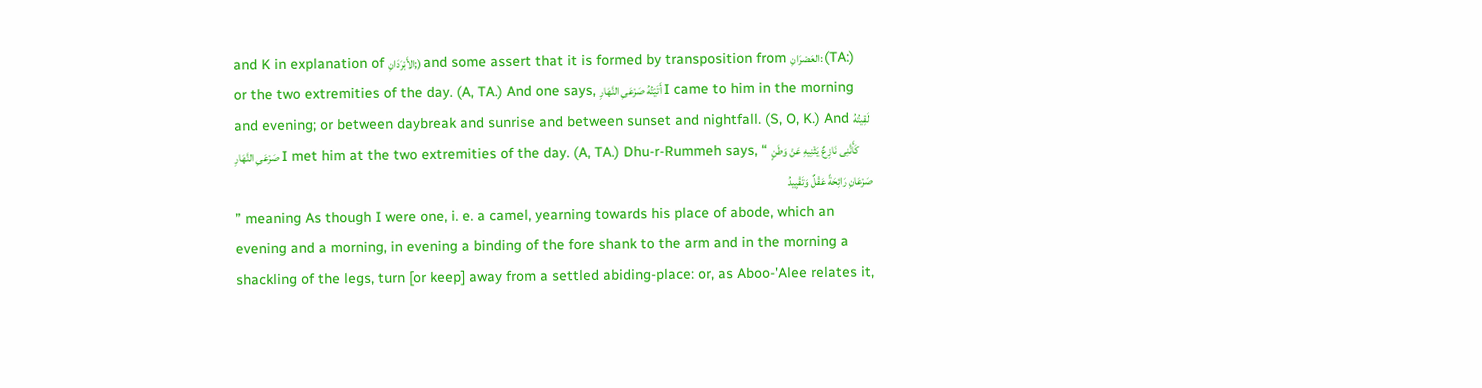and K in explanation of الأَبْرَدَانِ;) and some assert that it is formed by transposition from العَصْرَانِ: (TA:) or the two extremities of the day. (A, TA.) And one says, أَتَيْتُهُ صَرْعَىِ النَّهَارِ I came to him in the morning and evening; or between daybreak and sunrise and between sunset and nightfall. (S, O, K.) And لَقِيتُهُ صَرْعَىِ النَّهَارِ I met him at the two extremities of the day. (A, TA.) Dhu-r-Rummeh says, “ كَأَنَّنِى نَازِعٌ يَثْنِيهِ عَنْ وَطَنٍ
صَرْعَانِ رَائِحَةً عَقْلٌ وَتَقْيِيدُ
” meaning As though I were one, i. e. a camel, yearning towards his place of abode, which an evening and a morning, in evening a binding of the fore shank to the arm and in the morning a shackling of the legs, turn [or keep] away from a settled abiding-place: or, as Aboo-'Alee relates it,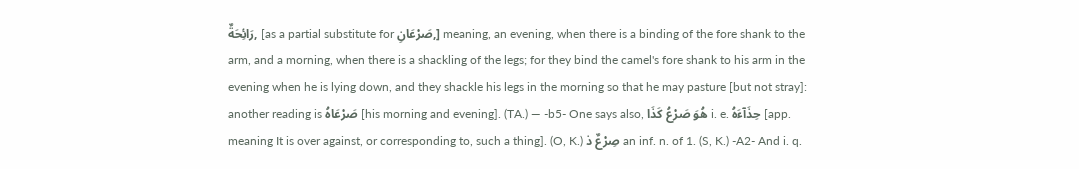رَائِحَةٌ, [as a partial substitute for صَرْعَانِ,] meaning, an evening, when there is a binding of the fore shank to the arm, and a morning, when there is a shackling of the legs; for they bind the camel's fore shank to his arm in the evening when he is lying down, and they shackle his legs in the morning so that he may pasture [but not stray]: another reading is صَرْعَاهُ [his morning and evening]. (TA.) ― -b5- One says also, هُوَ صَرْعُ كَذَا i. e. حِذَآءَهُ [app. meaning It is over against, or corresponding to, such a thing]. (O, K.) صِرْعٌ ذ an inf. n. of 1. (S, K.) -A2- And i. q.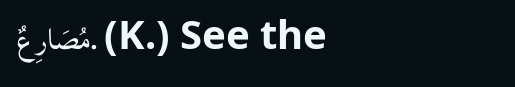مُصَارِعٌ. (K.) See the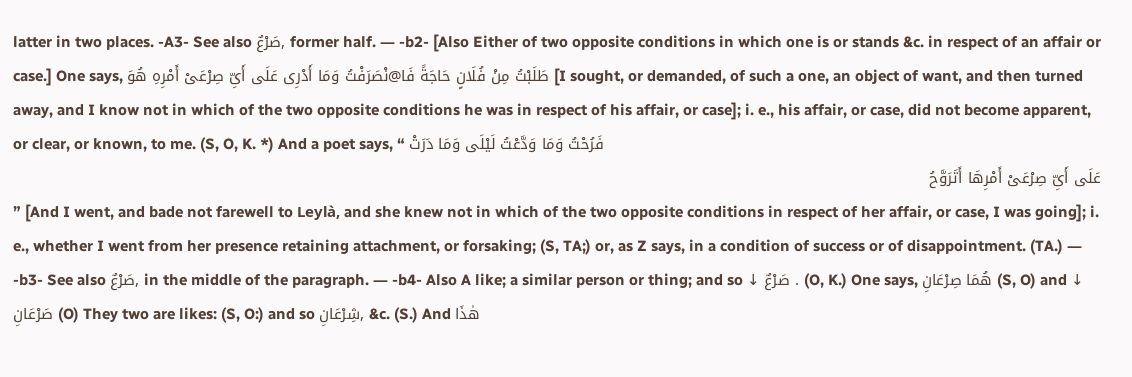latter in two places. -A3- See also صَرْعٌ, former half. ― -b2- [Also Either of two opposite conditions in which one is or stands &c. in respect of an affair or case.] One says, طَلَبْتُ مِنْ فُلَانٍ حَاجَةً فَا@نْصَرَفْتُ وَمَا أَدْرِى عَلَى أَىِّ صِرْعَىْ أَمْرِهِ هُوَ [I sought, or demanded, of such a one, an object of want, and then turned away, and I know not in which of the two opposite conditions he was in respect of his affair, or case]; i. e., his affair, or case, did not become apparent, or clear, or known, to me. (S, O, K. *) And a poet says, “ فَرُحْتُ وَمَا وَدَّعْتُ لَيْلَى وَمَا دَرَتْ
عَلَى أَىِّ صِرْعَىْ أَمْرِهَا أَتَرَوَّحُ
” [And I went, and bade not farewell to Leylà, and she knew not in which of the two opposite conditions in respect of her affair, or case, I was going]; i. e., whether I went from her presence retaining attachment, or forsaking; (S, TA;) or, as Z says, in a condition of success or of disappointment. (TA.) ― -b3- See also صَرْعٌ, in the middle of the paragraph. ― -b4- Also A like; a similar person or thing; and so ↓ صَرْعٌ . (O, K.) One says, هُمَا صِرْعَانِ (S, O) and ↓ صَرْعَانِ (O) They two are likes: (S, O:) and so شِرْعَانِ, &c. (S.) And هٰذَا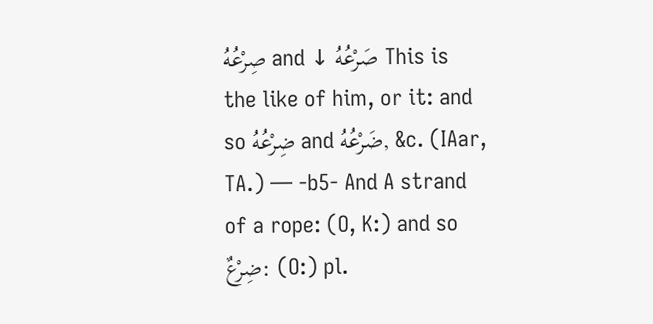صِرْعُهُ and ↓ صَرْعُهُ This is the like of him, or it: and so ضِرْعُهُ and ضَرْعُهُ, &c. (IAar, TA.) ― -b5- And A strand of a rope: (O, K:) and so ضِرْعٌ: (O:) pl.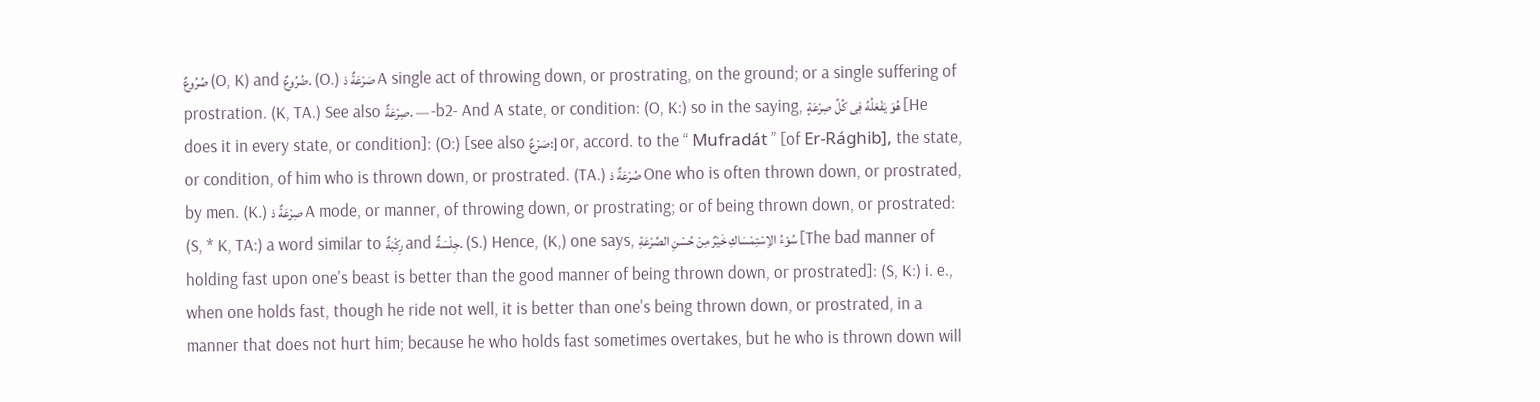صُرُوعٌ (O, K) and ضُرُوعٌ. (O.) صَرْعَةٌ ذ A single act of throwing down, or prostrating, on the ground; or a single suffering of prostration. (K, TA.) See also صِرْعَةٌ. ― -b2- And A state, or condition: (O, K:) so in the saying, هُوَ يَفْعَلُهُ فِى كُلِّ صِرْعَةٍ [He does it in every state, or condition]: (O:) [see also صَرْعٌ:] or, accord. to the “ Mufradát ” [of Er-Rághib], the state, or condition, of him who is thrown down, or prostrated. (TA.) صُرْعَةٌ ذ One who is often thrown down, or prostrated, by men. (K.) صِرْعَةٌ ذ A mode, or manner, of throwing down, or prostrating; or of being thrown down, or prostrated: (S, * K, TA:) a word similar to رِكْبَةٌ and جِلْسَةٌ. (S.) Hence, (K,) one says, سُوْءُ الاِسْتِمْسَاكِ خَيْرٌ مِنْ حُسْنِ الصِّرْعَةِ [The bad manner of holding fast upon one's beast is better than the good manner of being thrown down, or prostrated]: (S, K:) i. e., when one holds fast, though he ride not well, it is better than one's being thrown down, or prostrated, in a manner that does not hurt him; because he who holds fast sometimes overtakes, but he who is thrown down will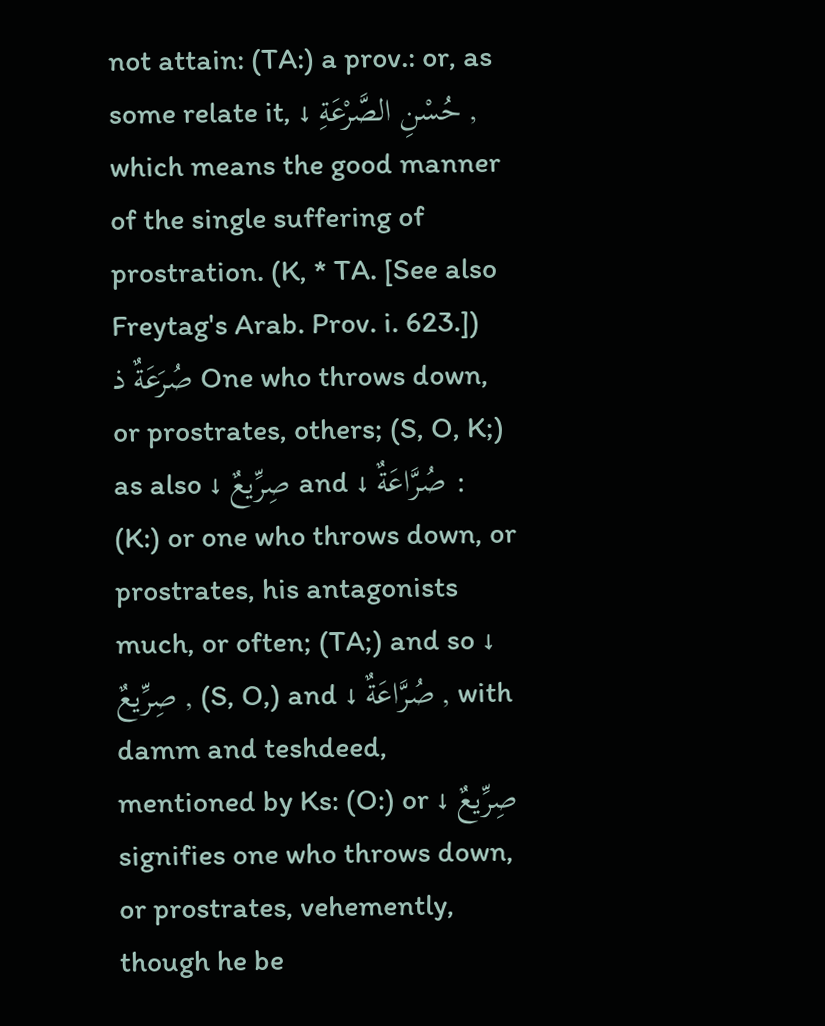not attain: (TA:) a prov.: or, as some relate it, ↓ حُسْنِ الصَّرْعَةِ , which means the good manner of the single suffering of prostration. (K, * TA. [See also Freytag's Arab. Prov. i. 623.]) صُرَعَةٌ ذ One who throws down, or prostrates, others; (S, O, K;) as also ↓ صِرِّيعٌ and ↓ صُرَّاعَةٌ : (K:) or one who throws down, or prostrates, his antagonists much, or often; (TA;) and so ↓ صِرِّيعٌ , (S, O,) and ↓ صُرَّاعَةٌ , with damm and teshdeed, mentioned by Ks: (O:) or ↓ صِرِّيعٌ signifies one who throws down, or prostrates, vehemently, though he be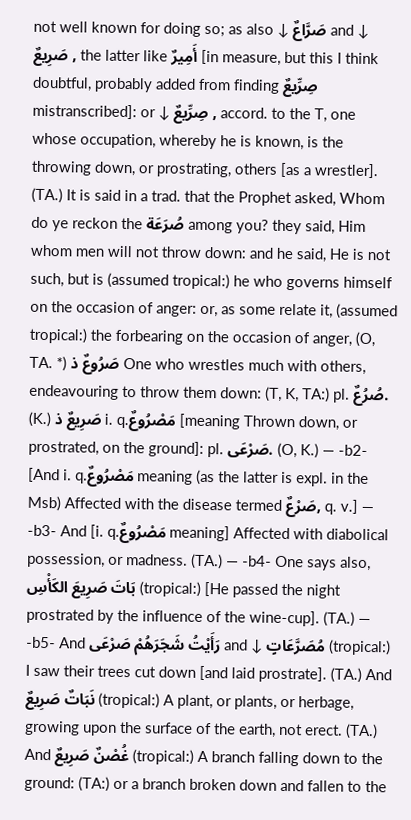not well known for doing so; as also ↓ صَرَّاعٌ and ↓ صَرِيعٌ , the latter like أَمِيرٌ [in measure, but this I think doubtful, probably added from finding صِرِّيعٌ mistranscribed]: or ↓ صِرِّيعٌ , accord. to the T, one whose occupation, whereby he is known, is the throwing down, or prostrating, others [as a wrestler]. (TA.) It is said in a trad. that the Prophet asked, Whom do ye reckon the صُرَعَة among you? they said, Him whom men will not throw down: and he said, He is not such, but is (assumed tropical:) he who governs himself on the occasion of anger: or, as some relate it, (assumed tropical:) the forbearing on the occasion of anger, (O, TA. *) صَرُوعٌ ذ One who wrestles much with others, endeavouring to throw them down: (T, K, TA:) pl. صُرُعٌ. (K.) صَرِيعٌ ذ i. q.مَصْرُوعٌ [meaning Thrown down, or prostrated, on the ground]: pl. صَرْعَى. (O, K.) ― -b2- [And i. q.مَصْرُوعٌ meaning (as the latter is expl. in the Msb) Affected with the disease termed صَرْعٌ, q. v.] ― -b3- And [i. q.مَصْرُوعٌ meaning] Affected with diabolical possession, or madness. (TA.) ― -b4- One says also, بَاتَ صَرِيعَ الكَأْسِ (tropical:) [He passed the night prostrated by the influence of the wine-cup]. (TA.) ― -b5- And رَأَيْتُ شَجَرَهُمْ صَرْعَى and ↓ مُصَرَّعَاتٍ (tropical:) I saw their trees cut down [and laid prostrate]. (TA.) And نَبَاتٌ صَرِيعٌ (tropical:) A plant, or plants, or herbage, growing upon the surface of the earth, not erect. (TA.) And غُصْنٌ صَرِيعٌ (tropical:) A branch falling down to the ground: (TA:) or a branch broken down and fallen to the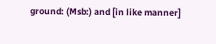ground: (Msb:) and [in like manner]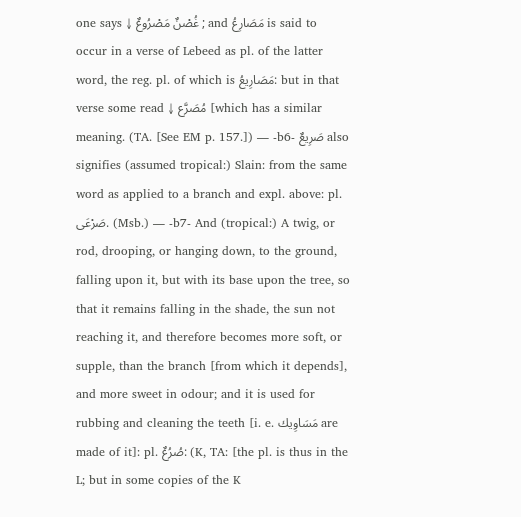one says ↓ غُصْنٌ مَصْرُوعٌ ; and مَصَارِعُ is said to occur in a verse of Lebeed as pl. of the latter word, the reg. pl. of which is مَصَارِيعُ: but in that verse some read ↓ مُصَرَّع [which has a similar meaning. (TA. [See EM p. 157.]) ― -b6- صَرِيعٌ also signifies (assumed tropical:) Slain: from the same word as applied to a branch and expl. above: pl. صَرْعَى. (Msb.) ― -b7- And (tropical:) A twig, or rod, drooping, or hanging down, to the ground, falling upon it, but with its base upon the tree, so that it remains falling in the shade, the sun not reaching it, and therefore becomes more soft, or supple, than the branch [from which it depends], and more sweet in odour; and it is used for rubbing and cleaning the teeth [i. e. مَسَاوِيك are made of it]: pl. صُرُعٌ: (K, TA: [the pl. is thus in the L; but in some copies of the K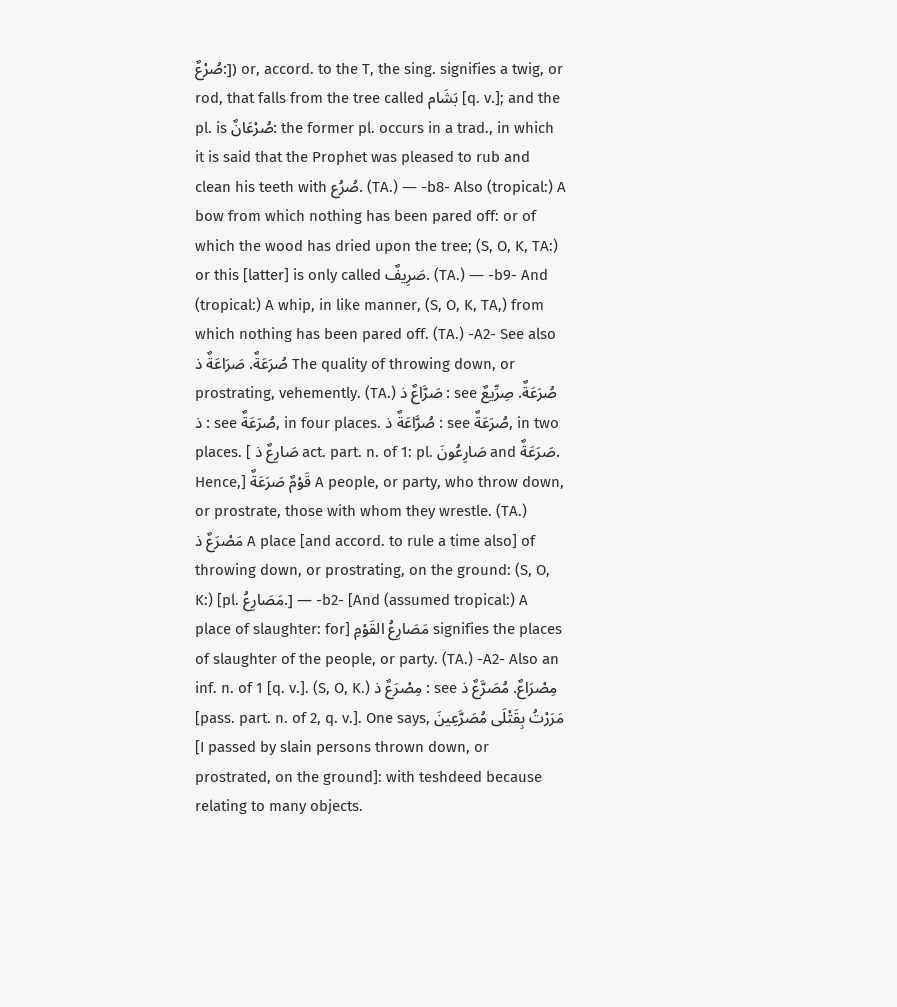صُرْعٌ:]) or, accord. to the T, the sing. signifies a twig, or rod, that falls from the tree called بَشَام [q. v.]; and the pl. is صُرْعَانٌ: the former pl. occurs in a trad., in which it is said that the Prophet was pleased to rub and clean his teeth with صُرُع. (TA.) ― -b8- Also (tropical:) A bow from which nothing has been pared off: or of which the wood has dried upon the tree; (S, O, K, TA:) or this [latter] is only called صَرِيفٌ. (TA.) ― -b9- And (tropical:) A whip, in like manner, (S, O, K, TA,) from which nothing has been pared off. (TA.) -A2- See also صُرَعَةٌ. صَرَاعَةٌ ذ The quality of throwing down, or prostrating, vehemently. (TA.) صَرَّاعٌ ذ : see صُرَعَةٌ. صِرِّيعٌ ذ : see صُرَعَةٌ, in four places. صُرَّاعَةٌ ذ : see صُرَعَةٌ, in two places. [ صَارِعٌ ذ act. part. n. of 1: pl. صَارِعُونَ and صَرَعَةٌ. Hence,] قَوْمٌ صَرَعَةٌ A people, or party, who throw down, or prostrate, those with whom they wrestle. (TA.) مَصْرَعٌ ذ A place [and accord. to rule a time also] of throwing down, or prostrating, on the ground: (S, O, K:) [pl. مَصَارِعُ.] ― -b2- [And (assumed tropical:) A place of slaughter: for] مَصَارِعُ القَوْمِ signifies the places of slaughter of the people, or party. (TA.) -A2- Also an inf. n. of 1 [q. v.]. (S, O, K.) مِصْرَعٌ ذ : see مِصْرَاعٌ. مُصَرَّعٌ ذ [pass. part. n. of 2, q. v.]. One says, مَرَرْتُ بِقَتْلَى مُصَرَّعِينَ [I passed by slain persons thrown down, or prostrated, on the ground]: with teshdeed because relating to many objects.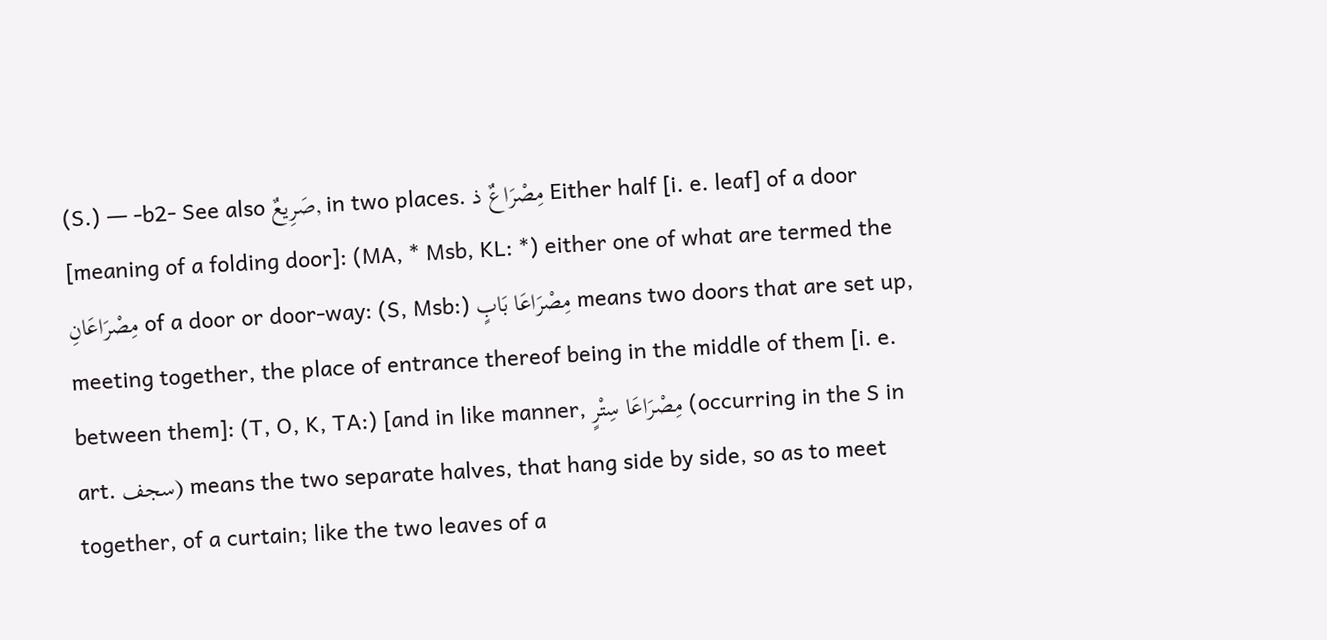(S.) ― -b2- See also صَرِيعٌ, in two places. مِصْرَاعٌ ذ Either half [i. e. leaf] of a door [meaning of a folding door]: (MA, * Msb, KL: *) either one of what are termed the مِصْرَاعَانِ of a door or door-way: (S, Msb:) مِصْرَاعَا بَابٍ means two doors that are set up, meeting together, the place of entrance thereof being in the middle of them [i. e. between them]: (T, O, K, TA:) [and in like manner, مِصْرَاعَا سِتْرٍ (occurring in the S in art. سجف) means the two separate halves, that hang side by side, so as to meet together, of a curtain; like the two leaves of a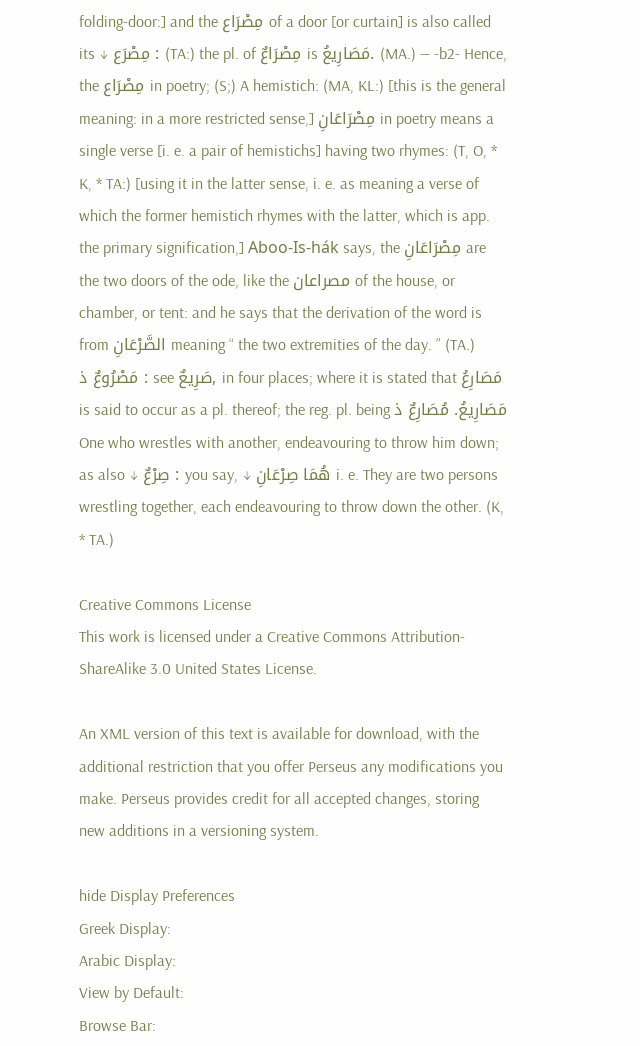folding-door:] and the مِصْرَاع of a door [or curtain] is also called its ↓ مِصْرَع : (TA:) the pl. of مِصْرَاعٌ is مَصَارِيعُ. (MA.) ― -b2- Hence, the مِصْرَاع in poetry; (S;) A hemistich: (MA, KL:) [this is the general meaning: in a more restricted sense,] مِصْرَاعَانِ in poetry means a single verse [i. e. a pair of hemistichs] having two rhymes: (T, O, * K, * TA:) [using it in the latter sense, i. e. as meaning a verse of which the former hemistich rhymes with the latter, which is app. the primary signification,] Aboo-Is-hák says, the مِصْرَاعَانِ are the two doors of the ode, like the مصراعان of the house, or chamber, or tent: and he says that the derivation of the word is from الصَّرْعَانِ meaning “ the two extremities of the day. ” (TA.) مَصْرُوعٌ ذ : see صَرِيعٌ, in four places; where it is stated that مَصَارِعُ is said to occur as a pl. thereof; the reg. pl. being مَصَارِيعُ. مُصَارِعٌ ذ One who wrestles with another, endeavouring to throw him down; as also ↓ صِرْعٌ : you say, ↓ هُمَا صِرْعَانِ i. e. They are two persons wrestling together, each endeavouring to throw down the other. (K, * TA.)

Creative Commons License
This work is licensed under a Creative Commons Attribution-ShareAlike 3.0 United States License.

An XML version of this text is available for download, with the additional restriction that you offer Perseus any modifications you make. Perseus provides credit for all accepted changes, storing new additions in a versioning system.

hide Display Preferences
Greek Display:
Arabic Display:
View by Default:
Browse Bar: